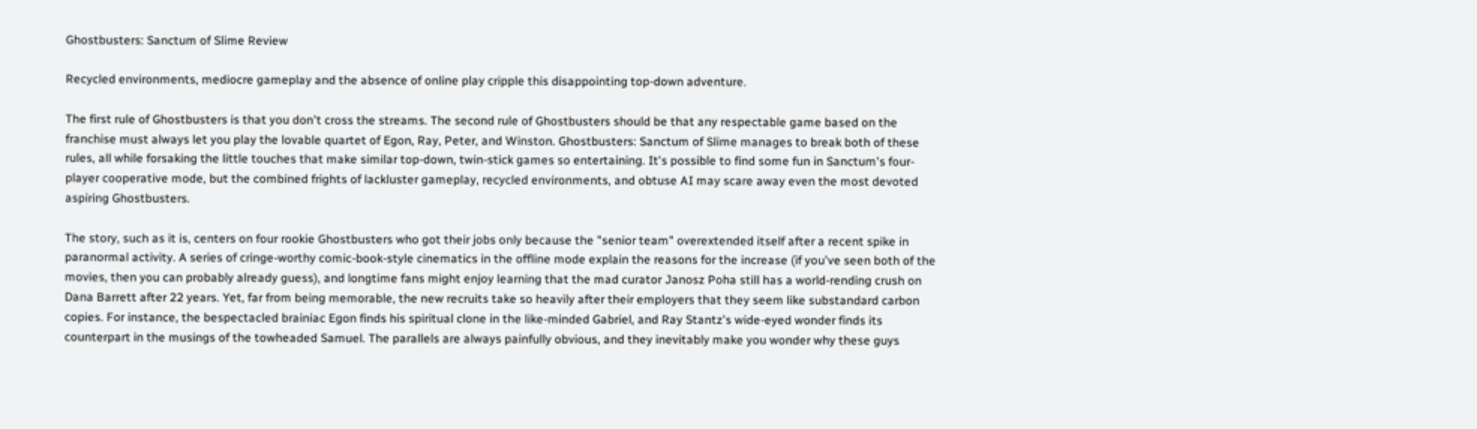Ghostbusters: Sanctum of Slime Review

Recycled environments, mediocre gameplay and the absence of online play cripple this disappointing top-down adventure.

The first rule of Ghostbusters is that you don't cross the streams. The second rule of Ghostbusters should be that any respectable game based on the franchise must always let you play the lovable quartet of Egon, Ray, Peter, and Winston. Ghostbusters: Sanctum of Slime manages to break both of these rules, all while forsaking the little touches that make similar top-down, twin-stick games so entertaining. It's possible to find some fun in Sanctum's four-player cooperative mode, but the combined frights of lackluster gameplay, recycled environments, and obtuse AI may scare away even the most devoted aspiring Ghostbusters.

The story, such as it is, centers on four rookie Ghostbusters who got their jobs only because the "senior team" overextended itself after a recent spike in paranormal activity. A series of cringe-worthy comic-book-style cinematics in the offline mode explain the reasons for the increase (if you've seen both of the movies, then you can probably already guess), and longtime fans might enjoy learning that the mad curator Janosz Poha still has a world-rending crush on Dana Barrett after 22 years. Yet, far from being memorable, the new recruits take so heavily after their employers that they seem like substandard carbon copies. For instance, the bespectacled brainiac Egon finds his spiritual clone in the like-minded Gabriel, and Ray Stantz's wide-eyed wonder finds its counterpart in the musings of the towheaded Samuel. The parallels are always painfully obvious, and they inevitably make you wonder why these guys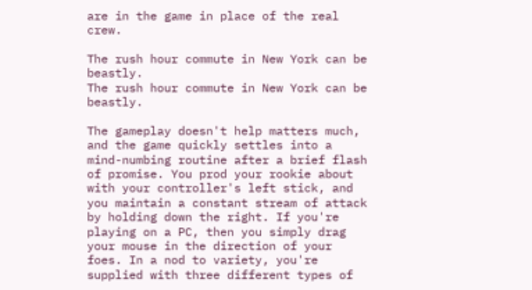are in the game in place of the real crew.

The rush hour commute in New York can be beastly.
The rush hour commute in New York can be beastly.

The gameplay doesn't help matters much, and the game quickly settles into a mind-numbing routine after a brief flash of promise. You prod your rookie about with your controller's left stick, and you maintain a constant stream of attack by holding down the right. If you're playing on a PC, then you simply drag your mouse in the direction of your foes. In a nod to variety, you're supplied with three different types of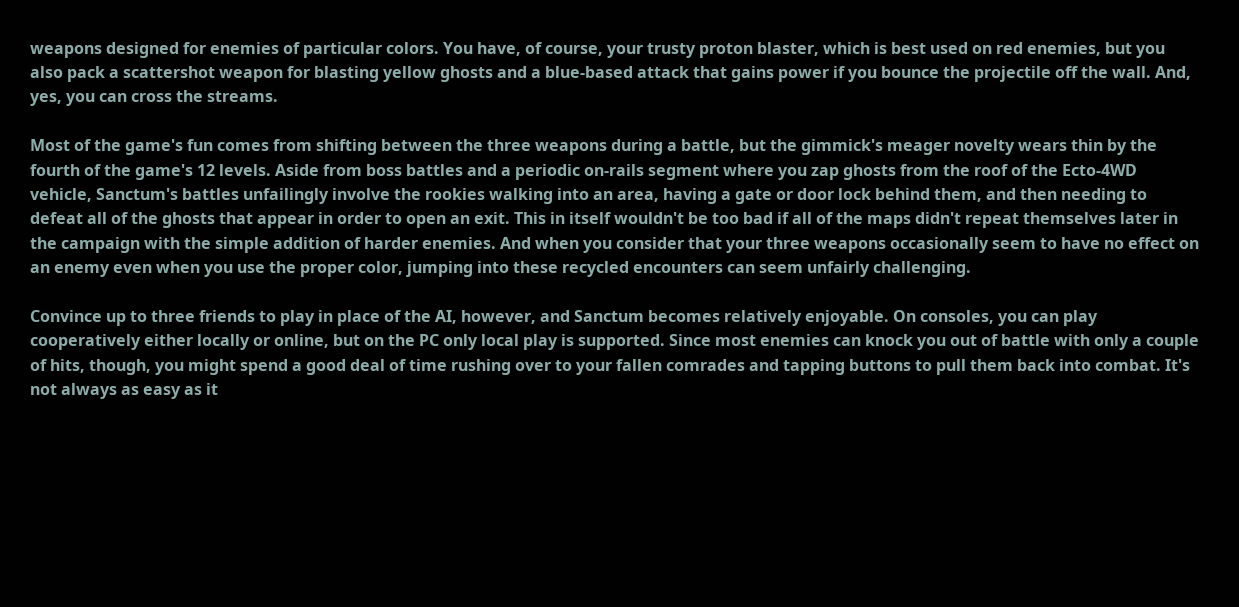weapons designed for enemies of particular colors. You have, of course, your trusty proton blaster, which is best used on red enemies, but you also pack a scattershot weapon for blasting yellow ghosts and a blue-based attack that gains power if you bounce the projectile off the wall. And, yes, you can cross the streams.

Most of the game's fun comes from shifting between the three weapons during a battle, but the gimmick's meager novelty wears thin by the fourth of the game's 12 levels. Aside from boss battles and a periodic on-rails segment where you zap ghosts from the roof of the Ecto-4WD vehicle, Sanctum's battles unfailingly involve the rookies walking into an area, having a gate or door lock behind them, and then needing to defeat all of the ghosts that appear in order to open an exit. This in itself wouldn't be too bad if all of the maps didn't repeat themselves later in the campaign with the simple addition of harder enemies. And when you consider that your three weapons occasionally seem to have no effect on an enemy even when you use the proper color, jumping into these recycled encounters can seem unfairly challenging.

Convince up to three friends to play in place of the AI, however, and Sanctum becomes relatively enjoyable. On consoles, you can play cooperatively either locally or online, but on the PC only local play is supported. Since most enemies can knock you out of battle with only a couple of hits, though, you might spend a good deal of time rushing over to your fallen comrades and tapping buttons to pull them back into combat. It's not always as easy as it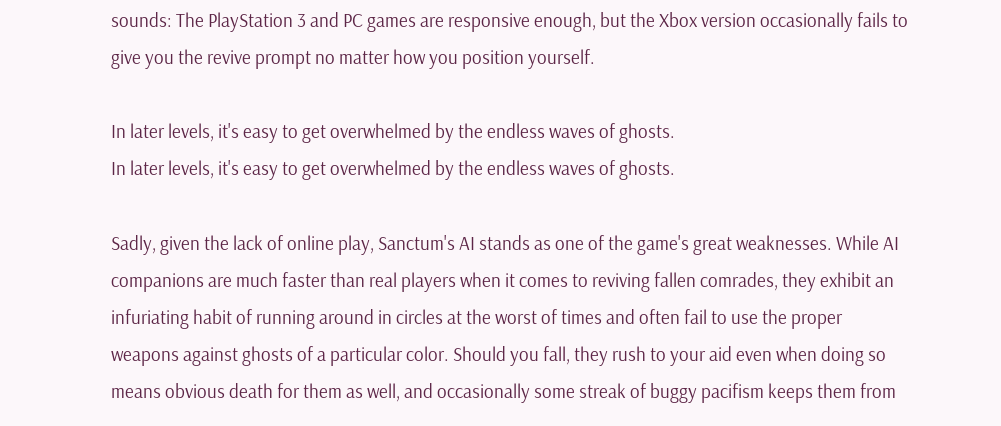sounds: The PlayStation 3 and PC games are responsive enough, but the Xbox version occasionally fails to give you the revive prompt no matter how you position yourself.

In later levels, it's easy to get overwhelmed by the endless waves of ghosts.
In later levels, it's easy to get overwhelmed by the endless waves of ghosts.

Sadly, given the lack of online play, Sanctum's AI stands as one of the game's great weaknesses. While AI companions are much faster than real players when it comes to reviving fallen comrades, they exhibit an infuriating habit of running around in circles at the worst of times and often fail to use the proper weapons against ghosts of a particular color. Should you fall, they rush to your aid even when doing so means obvious death for them as well, and occasionally some streak of buggy pacifism keeps them from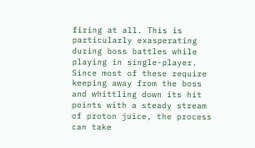firing at all. This is particularly exasperating during boss battles while playing in single-player. Since most of these require keeping away from the boss and whittling down its hit points with a steady stream of proton juice, the process can take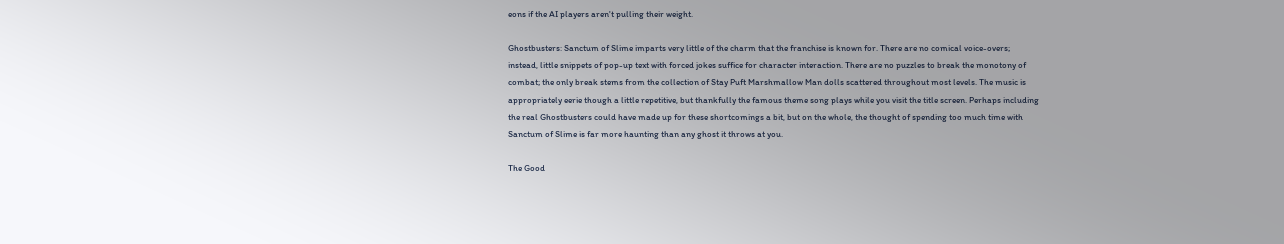eons if the AI players aren't pulling their weight.

Ghostbusters: Sanctum of Slime imparts very little of the charm that the franchise is known for. There are no comical voice-overs; instead, little snippets of pop-up text with forced jokes suffice for character interaction. There are no puzzles to break the monotony of combat; the only break stems from the collection of Stay Puft Marshmallow Man dolls scattered throughout most levels. The music is appropriately eerie though a little repetitive, but thankfully the famous theme song plays while you visit the title screen. Perhaps including the real Ghostbusters could have made up for these shortcomings a bit, but on the whole, the thought of spending too much time with Sanctum of Slime is far more haunting than any ghost it throws at you.

The Good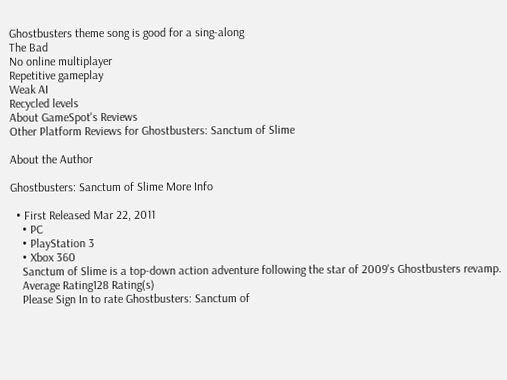Ghostbusters theme song is good for a sing-along
The Bad
No online multiplayer
Repetitive gameplay
Weak AI
Recycled levels
About GameSpot's Reviews
Other Platform Reviews for Ghostbusters: Sanctum of Slime

About the Author

Ghostbusters: Sanctum of Slime More Info

  • First Released Mar 22, 2011
    • PC
    • PlayStation 3
    • Xbox 360
    Sanctum of Slime is a top-down action adventure following the star of 2009's Ghostbusters revamp.
    Average Rating128 Rating(s)
    Please Sign In to rate Ghostbusters: Sanctum of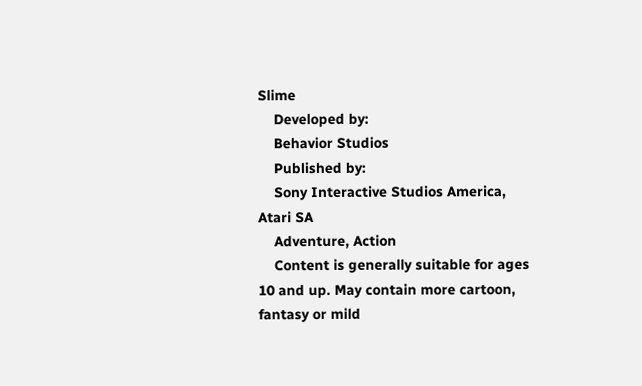Slime
    Developed by:
    Behavior Studios
    Published by:
    Sony Interactive Studios America, Atari SA
    Adventure, Action
    Content is generally suitable for ages 10 and up. May contain more cartoon, fantasy or mild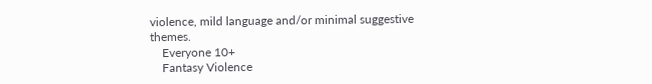violence, mild language and/or minimal suggestive themes.
    Everyone 10+
    Fantasy Violence